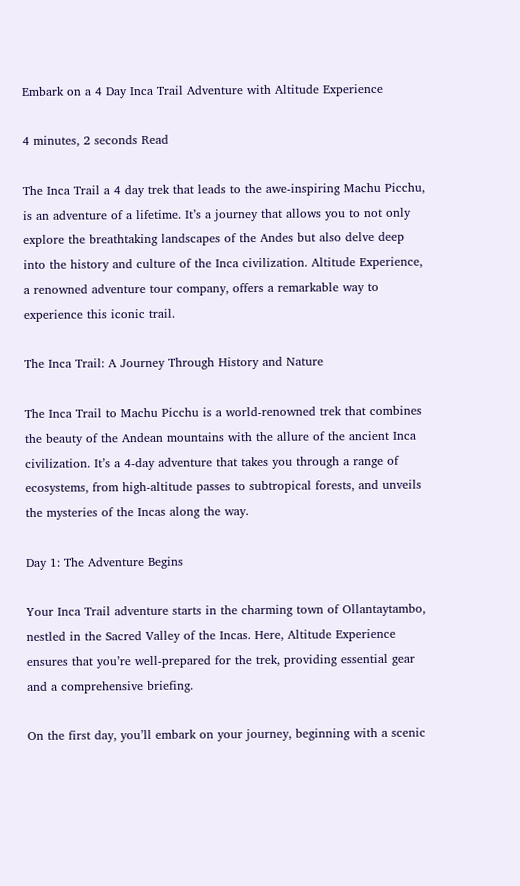Embark on a 4 Day Inca Trail Adventure with Altitude Experience

4 minutes, 2 seconds Read

The Inca Trail a 4 day trek that leads to the awe-inspiring Machu Picchu, is an adventure of a lifetime. It’s a journey that allows you to not only explore the breathtaking landscapes of the Andes but also delve deep into the history and culture of the Inca civilization. Altitude Experience, a renowned adventure tour company, offers a remarkable way to experience this iconic trail.

The Inca Trail: A Journey Through History and Nature

The Inca Trail to Machu Picchu is a world-renowned trek that combines the beauty of the Andean mountains with the allure of the ancient Inca civilization. It’s a 4-day adventure that takes you through a range of ecosystems, from high-altitude passes to subtropical forests, and unveils the mysteries of the Incas along the way.

Day 1: The Adventure Begins

Your Inca Trail adventure starts in the charming town of Ollantaytambo, nestled in the Sacred Valley of the Incas. Here, Altitude Experience ensures that you’re well-prepared for the trek, providing essential gear and a comprehensive briefing.

On the first day, you’ll embark on your journey, beginning with a scenic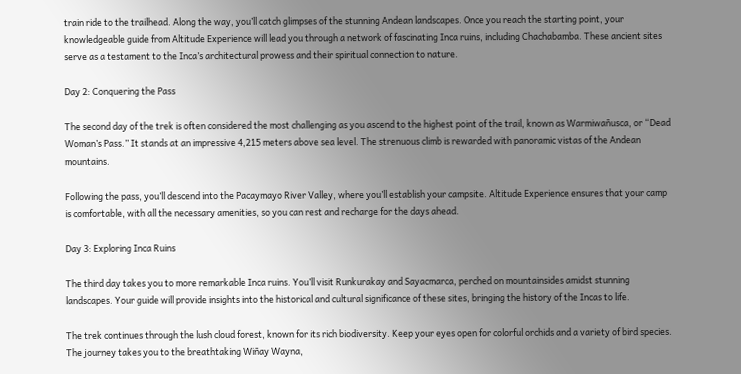train ride to the trailhead. Along the way, you’ll catch glimpses of the stunning Andean landscapes. Once you reach the starting point, your knowledgeable guide from Altitude Experience will lead you through a network of fascinating Inca ruins, including Chachabamba. These ancient sites serve as a testament to the Inca’s architectural prowess and their spiritual connection to nature.

Day 2: Conquering the Pass

The second day of the trek is often considered the most challenging as you ascend to the highest point of the trail, known as Warmiwañusca, or “Dead Woman’s Pass.” It stands at an impressive 4,215 meters above sea level. The strenuous climb is rewarded with panoramic vistas of the Andean mountains.

Following the pass, you’ll descend into the Pacaymayo River Valley, where you’ll establish your campsite. Altitude Experience ensures that your camp is comfortable, with all the necessary amenities, so you can rest and recharge for the days ahead.

Day 3: Exploring Inca Ruins

The third day takes you to more remarkable Inca ruins. You’ll visit Runkurakay and Sayacmarca, perched on mountainsides amidst stunning landscapes. Your guide will provide insights into the historical and cultural significance of these sites, bringing the history of the Incas to life.

The trek continues through the lush cloud forest, known for its rich biodiversity. Keep your eyes open for colorful orchids and a variety of bird species. The journey takes you to the breathtaking Wiñay Wayna,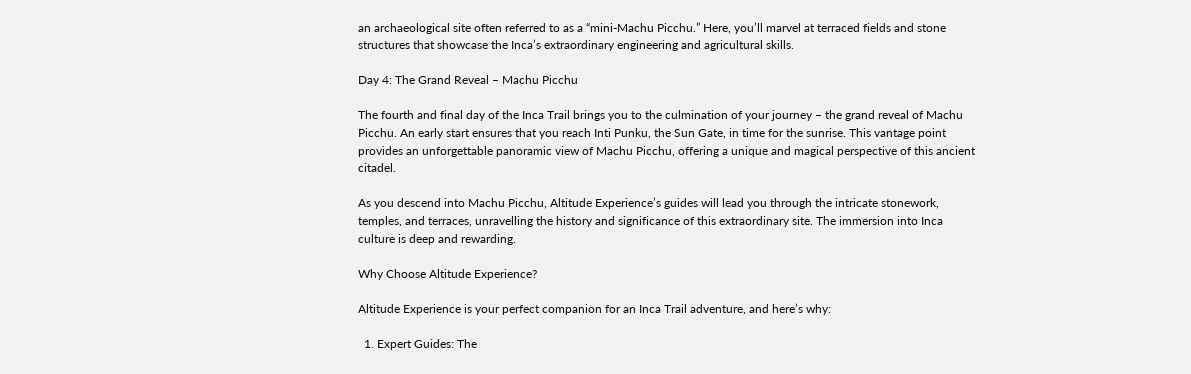an archaeological site often referred to as a “mini-Machu Picchu.” Here, you’ll marvel at terraced fields and stone structures that showcase the Inca’s extraordinary engineering and agricultural skills.

Day 4: The Grand Reveal – Machu Picchu

The fourth and final day of the Inca Trail brings you to the culmination of your journey – the grand reveal of Machu Picchu. An early start ensures that you reach Inti Punku, the Sun Gate, in time for the sunrise. This vantage point provides an unforgettable panoramic view of Machu Picchu, offering a unique and magical perspective of this ancient citadel.

As you descend into Machu Picchu, Altitude Experience’s guides will lead you through the intricate stonework, temples, and terraces, unravelling the history and significance of this extraordinary site. The immersion into Inca culture is deep and rewarding.

Why Choose Altitude Experience?

Altitude Experience is your perfect companion for an Inca Trail adventure, and here’s why:

  1. Expert Guides: The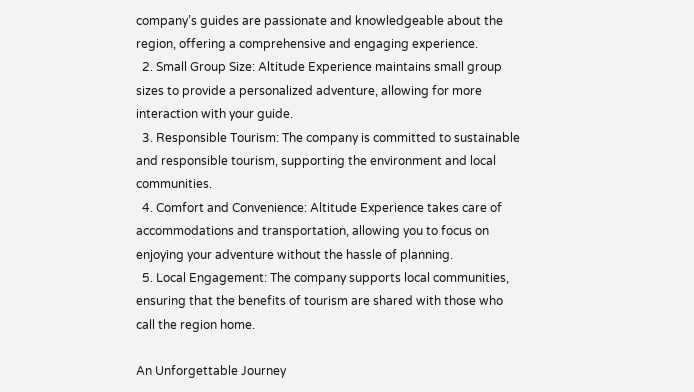company’s guides are passionate and knowledgeable about the region, offering a comprehensive and engaging experience.
  2. Small Group Size: Altitude Experience maintains small group sizes to provide a personalized adventure, allowing for more interaction with your guide.
  3. Responsible Tourism: The company is committed to sustainable and responsible tourism, supporting the environment and local communities.
  4. Comfort and Convenience: Altitude Experience takes care of accommodations and transportation, allowing you to focus on enjoying your adventure without the hassle of planning.
  5. Local Engagement: The company supports local communities, ensuring that the benefits of tourism are shared with those who call the region home.

An Unforgettable Journey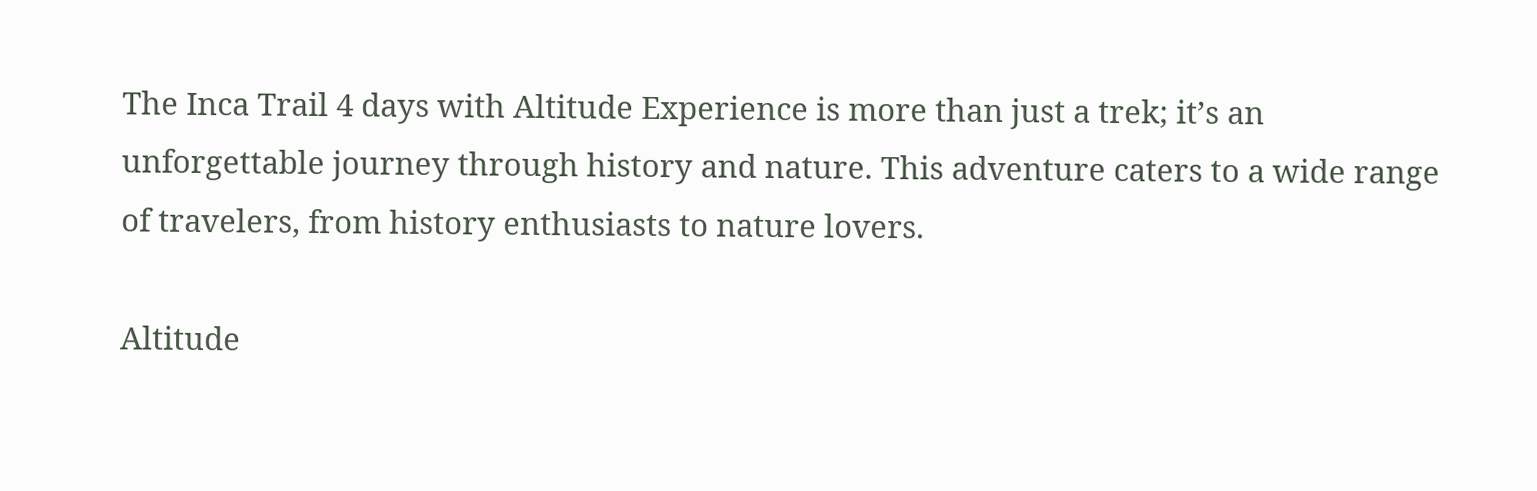The Inca Trail 4 days with Altitude Experience is more than just a trek; it’s an unforgettable journey through history and nature. This adventure caters to a wide range of travelers, from history enthusiasts to nature lovers.

Altitude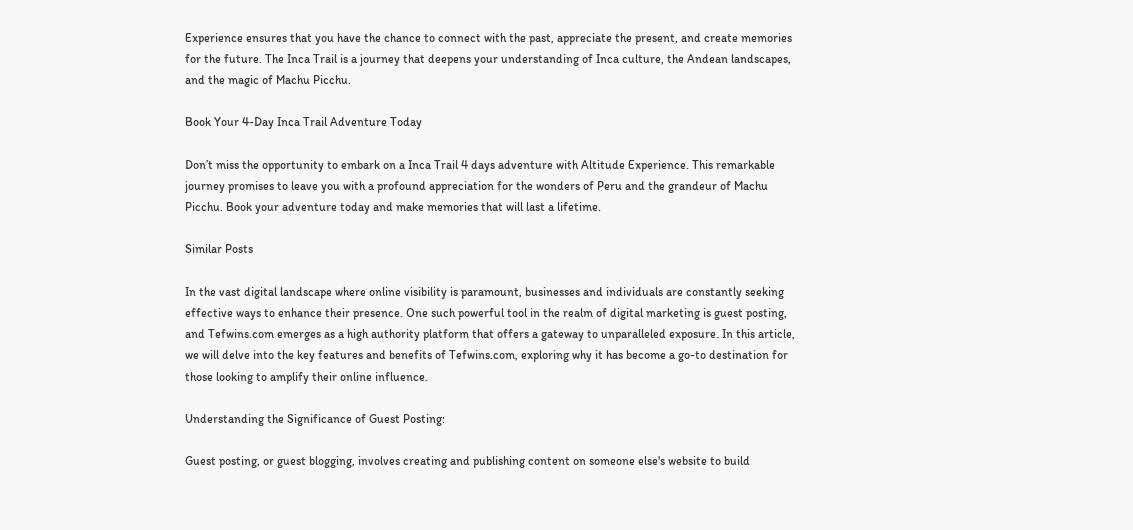Experience ensures that you have the chance to connect with the past, appreciate the present, and create memories for the future. The Inca Trail is a journey that deepens your understanding of Inca culture, the Andean landscapes, and the magic of Machu Picchu.

Book Your 4-Day Inca Trail Adventure Today

Don’t miss the opportunity to embark on a Inca Trail 4 days adventure with Altitude Experience. This remarkable journey promises to leave you with a profound appreciation for the wonders of Peru and the grandeur of Machu Picchu. Book your adventure today and make memories that will last a lifetime.

Similar Posts

In the vast digital landscape where online visibility is paramount, businesses and individuals are constantly seeking effective ways to enhance their presence. One such powerful tool in the realm of digital marketing is guest posting, and Tefwins.com emerges as a high authority platform that offers a gateway to unparalleled exposure. In this article, we will delve into the key features and benefits of Tefwins.com, exploring why it has become a go-to destination for those looking to amplify their online influence.

Understanding the Significance of Guest Posting:

Guest posting, or guest blogging, involves creating and publishing content on someone else's website to build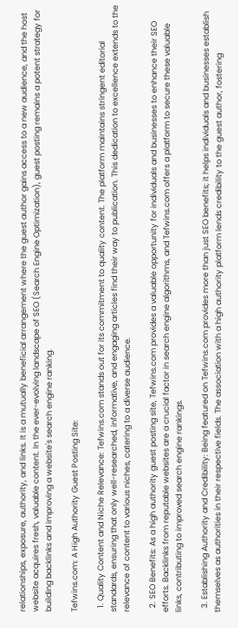relationships, exposure, authority, and links. It is a mutually beneficial arrangement where the guest author gains access to a new audience, and the host website acquires fresh, valuable content. In the ever-evolving landscape of SEO (Search Engine Optimization), guest posting remains a potent strategy for building backlinks and improving a website's search engine ranking.

Tefwins.com: A High Authority Guest Posting Site:

  1. Quality Content and Niche Relevance: Tefwins.com stands out for its commitment to quality content. The platform maintains stringent editorial standards, ensuring that only well-researched, informative, and engaging articles find their way to publication. This dedication to excellence extends to the relevance of content to various niches, catering to a diverse audience.

  2. SEO Benefits: As a high authority guest posting site, Tefwins.com provides a valuable opportunity for individuals and businesses to enhance their SEO efforts. Backlinks from reputable websites are a crucial factor in search engine algorithms, and Tefwins.com offers a platform to secure these valuable links, contributing to improved search engine rankings.

  3. Establishing Authority and Credibility: Being featured on Tefwins.com provides more than just SEO benefits; it helps individuals and businesses establish themselves as authorities in their respective fields. The association with a high authority platform lends credibility to the guest author, fostering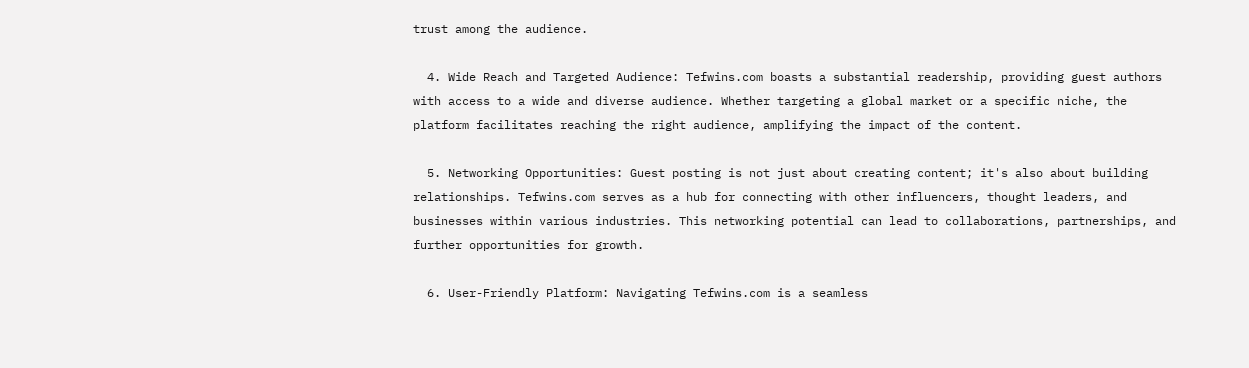trust among the audience.

  4. Wide Reach and Targeted Audience: Tefwins.com boasts a substantial readership, providing guest authors with access to a wide and diverse audience. Whether targeting a global market or a specific niche, the platform facilitates reaching the right audience, amplifying the impact of the content.

  5. Networking Opportunities: Guest posting is not just about creating content; it's also about building relationships. Tefwins.com serves as a hub for connecting with other influencers, thought leaders, and businesses within various industries. This networking potential can lead to collaborations, partnerships, and further opportunities for growth.

  6. User-Friendly Platform: Navigating Tefwins.com is a seamless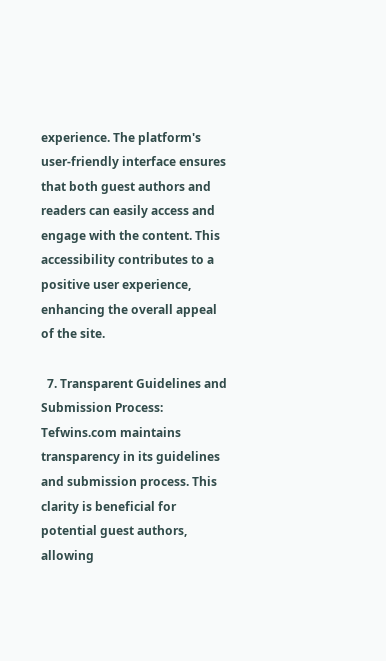experience. The platform's user-friendly interface ensures that both guest authors and readers can easily access and engage with the content. This accessibility contributes to a positive user experience, enhancing the overall appeal of the site.

  7. Transparent Guidelines and Submission Process: Tefwins.com maintains transparency in its guidelines and submission process. This clarity is beneficial for potential guest authors, allowing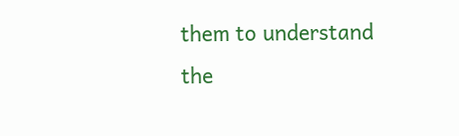them to understand the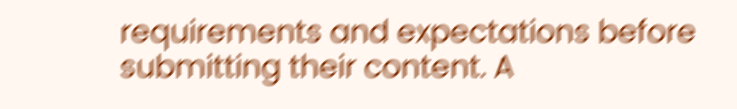requirements and expectations before submitting their content. A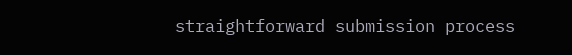straightforward submission process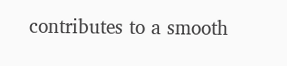contributes to a smooth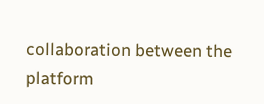collaboration between the platform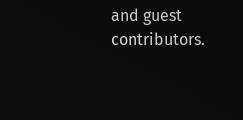and guest contributors.